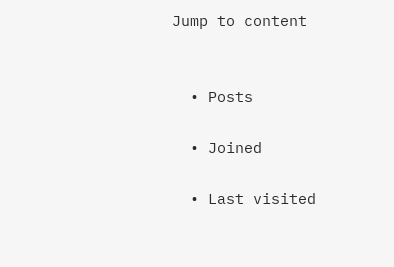Jump to content


  • Posts

  • Joined

  • Last visited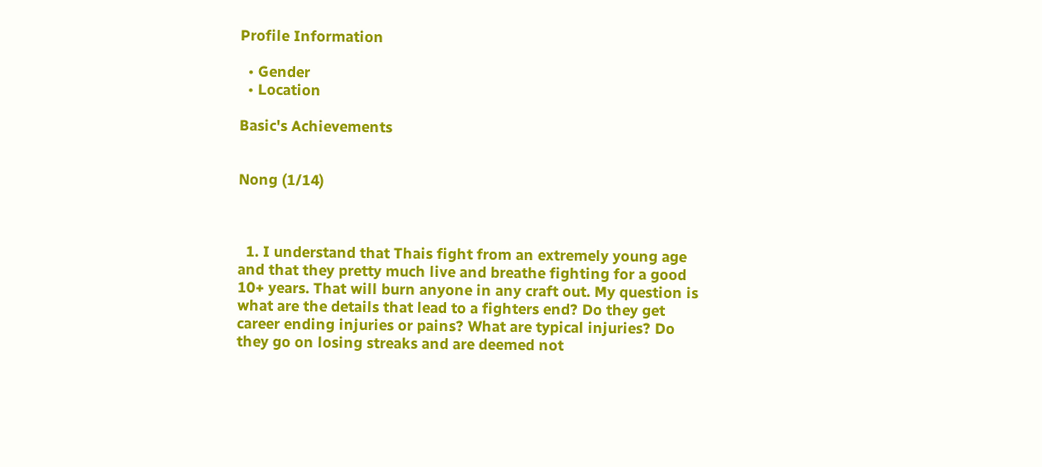Profile Information

  • Gender
  • Location

Basic's Achievements


Nong (1/14)



  1. I understand that Thais fight from an extremely young age and that they pretty much live and breathe fighting for a good 10+ years. That will burn anyone in any craft out. My question is what are the details that lead to a fighters end? Do they get career ending injuries or pains? What are typical injuries? Do they go on losing streaks and are deemed not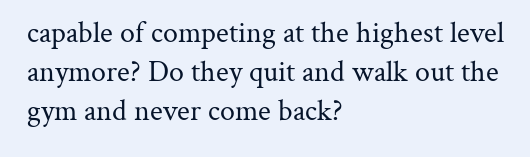capable of competing at the highest level anymore? Do they quit and walk out the gym and never come back?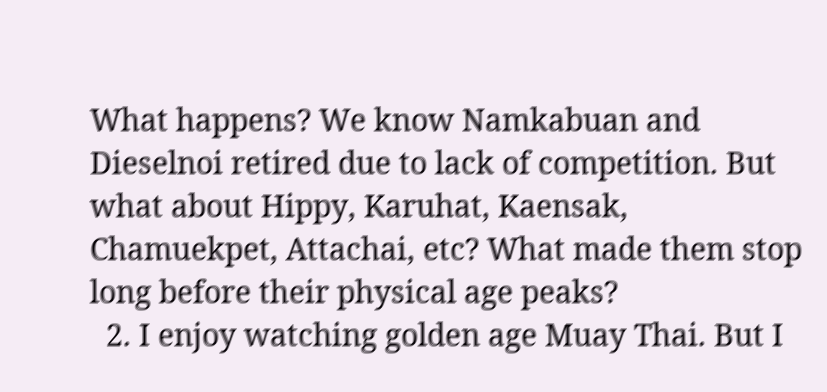What happens? We know Namkabuan and Dieselnoi retired due to lack of competition. But what about Hippy, Karuhat, Kaensak, Chamuekpet, Attachai, etc? What made them stop long before their physical age peaks?
  2. I enjoy watching golden age Muay Thai. But I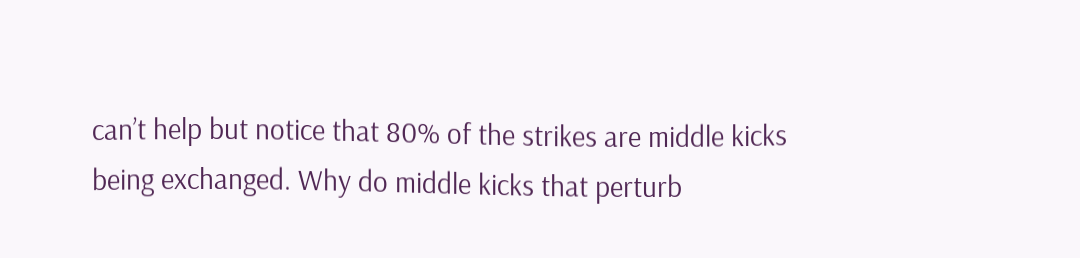can’t help but notice that 80% of the strikes are middle kicks being exchanged. Why do middle kicks that perturb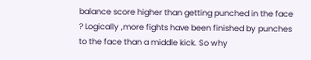balance score higher than getting punched in the face ? Logically ,more fights have been finished by punches to the face than a middle kick. So why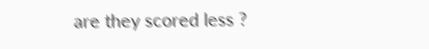are they scored less ?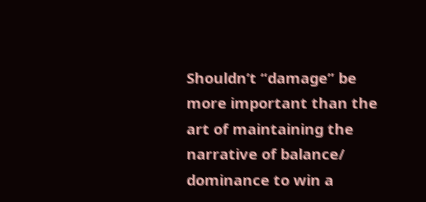Shouldn’t “damage” be more important than the art of maintaining the narrative of balance/ dominance to win a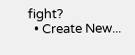fight?
  • Create New...